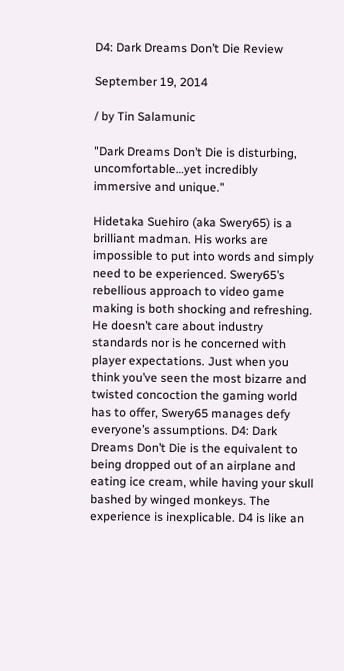D4: Dark Dreams Don’t Die Review

September 19, 2014

/ by Tin Salamunic

"Dark Dreams Don’t Die is disturbing, uncomfortable…yet incredibly immersive and unique."

Hidetaka Suehiro (aka Swery65) is a brilliant madman. His works are impossible to put into words and simply need to be experienced. Swery65’s rebellious approach to video game making is both shocking and refreshing. He doesn’t care about industry standards nor is he concerned with player expectations. Just when you think you’ve seen the most bizarre and twisted concoction the gaming world has to offer, Swery65 manages defy everyone’s assumptions. D4: Dark Dreams Don’t Die is the equivalent to being dropped out of an airplane and eating ice cream, while having your skull bashed by winged monkeys. The experience is inexplicable. D4 is like an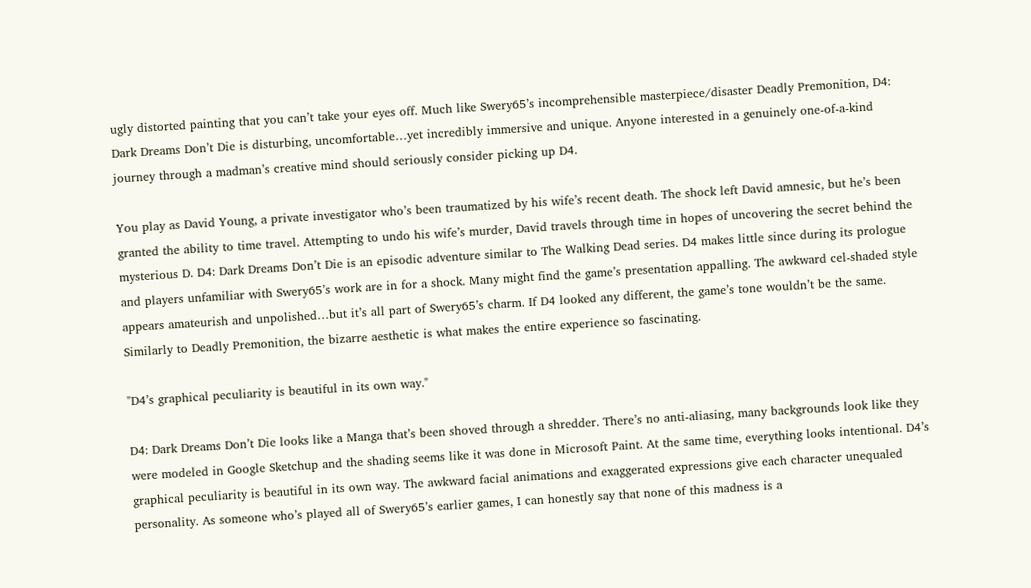ugly distorted painting that you can’t take your eyes off. Much like Swery65’s incomprehensible masterpiece/disaster Deadly Premonition, D4: Dark Dreams Don’t Die is disturbing, uncomfortable…yet incredibly immersive and unique. Anyone interested in a genuinely one-of-a-kind journey through a madman’s creative mind should seriously consider picking up D4.

You play as David Young, a private investigator who’s been traumatized by his wife’s recent death. The shock left David amnesic, but he’s been granted the ability to time travel. Attempting to undo his wife’s murder, David travels through time in hopes of uncovering the secret behind the mysterious D. D4: Dark Dreams Don’t Die is an episodic adventure similar to The Walking Dead series. D4 makes little since during its prologue and players unfamiliar with Swery65’s work are in for a shock. Many might find the game’s presentation appalling. The awkward cel-shaded style appears amateurish and unpolished…but it’s all part of Swery65’s charm. If D4 looked any different, the game’s tone wouldn’t be the same. Similarly to Deadly Premonition, the bizarre aesthetic is what makes the entire experience so fascinating.

"D4’s graphical peculiarity is beautiful in its own way."

D4: Dark Dreams Don’t Die looks like a Manga that’s been shoved through a shredder. There’s no anti-aliasing, many backgrounds look like they were modeled in Google Sketchup and the shading seems like it was done in Microsoft Paint. At the same time, everything looks intentional. D4’s graphical peculiarity is beautiful in its own way. The awkward facial animations and exaggerated expressions give each character unequaled personality. As someone who’s played all of Swery65’s earlier games, I can honestly say that none of this madness is a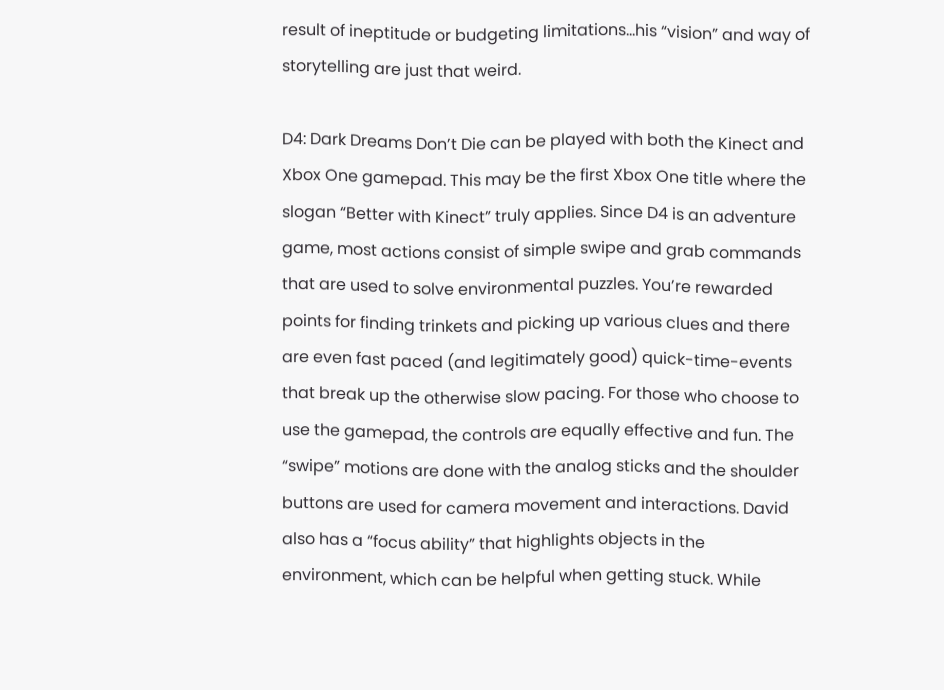result of ineptitude or budgeting limitations…his “vision” and way of storytelling are just that weird.

D4: Dark Dreams Don’t Die can be played with both the Kinect and Xbox One gamepad. This may be the first Xbox One title where the slogan “Better with Kinect” truly applies. Since D4 is an adventure game, most actions consist of simple swipe and grab commands that are used to solve environmental puzzles. You’re rewarded points for finding trinkets and picking up various clues and there are even fast paced (and legitimately good) quick-time-events that break up the otherwise slow pacing. For those who choose to use the gamepad, the controls are equally effective and fun. The “swipe” motions are done with the analog sticks and the shoulder buttons are used for camera movement and interactions. David also has a “focus ability” that highlights objects in the environment, which can be helpful when getting stuck. While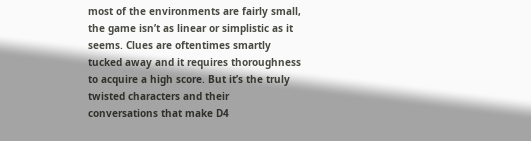most of the environments are fairly small, the game isn’t as linear or simplistic as it seems. Clues are oftentimes smartly tucked away and it requires thoroughness to acquire a high score. But it’s the truly twisted characters and their conversations that make D4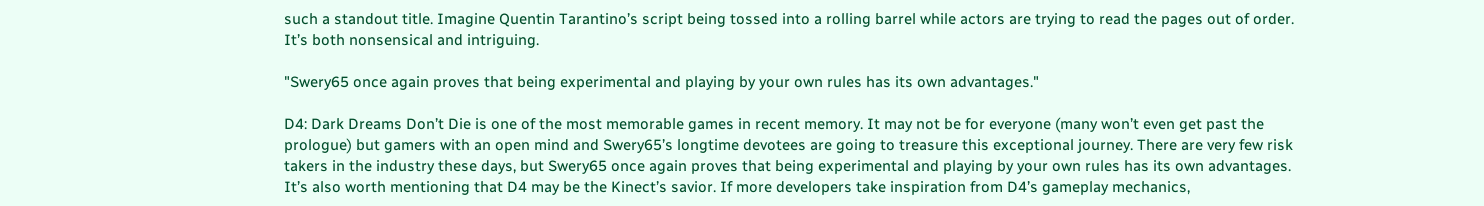such a standout title. Imagine Quentin Tarantino’s script being tossed into a rolling barrel while actors are trying to read the pages out of order. It’s both nonsensical and intriguing.

"Swery65 once again proves that being experimental and playing by your own rules has its own advantages."

D4: Dark Dreams Don’t Die is one of the most memorable games in recent memory. It may not be for everyone (many won’t even get past the prologue) but gamers with an open mind and Swery65’s longtime devotees are going to treasure this exceptional journey. There are very few risk takers in the industry these days, but Swery65 once again proves that being experimental and playing by your own rules has its own advantages. It’s also worth mentioning that D4 may be the Kinect’s savior. If more developers take inspiration from D4’s gameplay mechanics,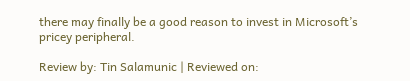there may finally be a good reason to invest in Microsoft’s pricey peripheral.

Review by: Tin Salamunic | Reviewed on: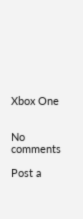Xbox One


No comments

Post a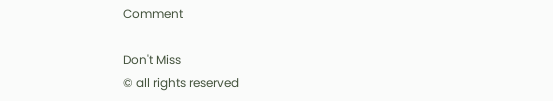Comment

Don't Miss
© all rights reserved